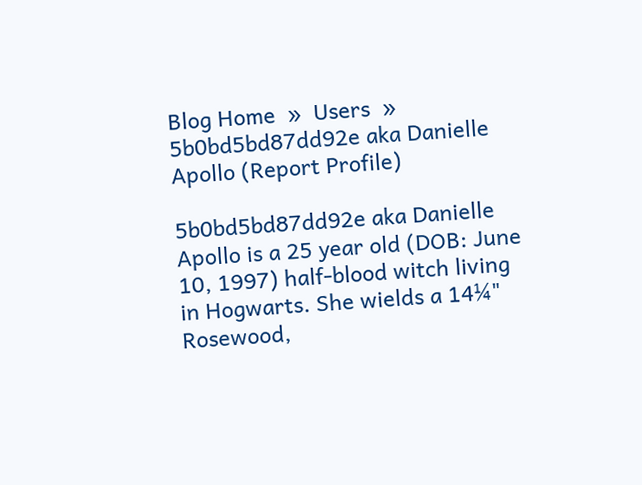Blog Home  »  Users  »  5b0bd5bd87dd92e aka Danielle Apollo (Report Profile)

5b0bd5bd87dd92e aka Danielle Apollo is a 25 year old (DOB: June 10, 1997) half-blood witch living in Hogwarts. She wields a 14¼" Rosewood,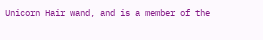Unicorn Hair wand, and is a member of the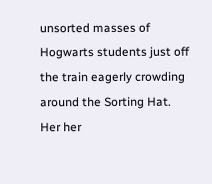unsorted masses of Hogwarts students just off the train eagerly crowding around the Sorting Hat. Her her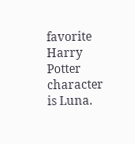favorite Harry Potter character is Luna.